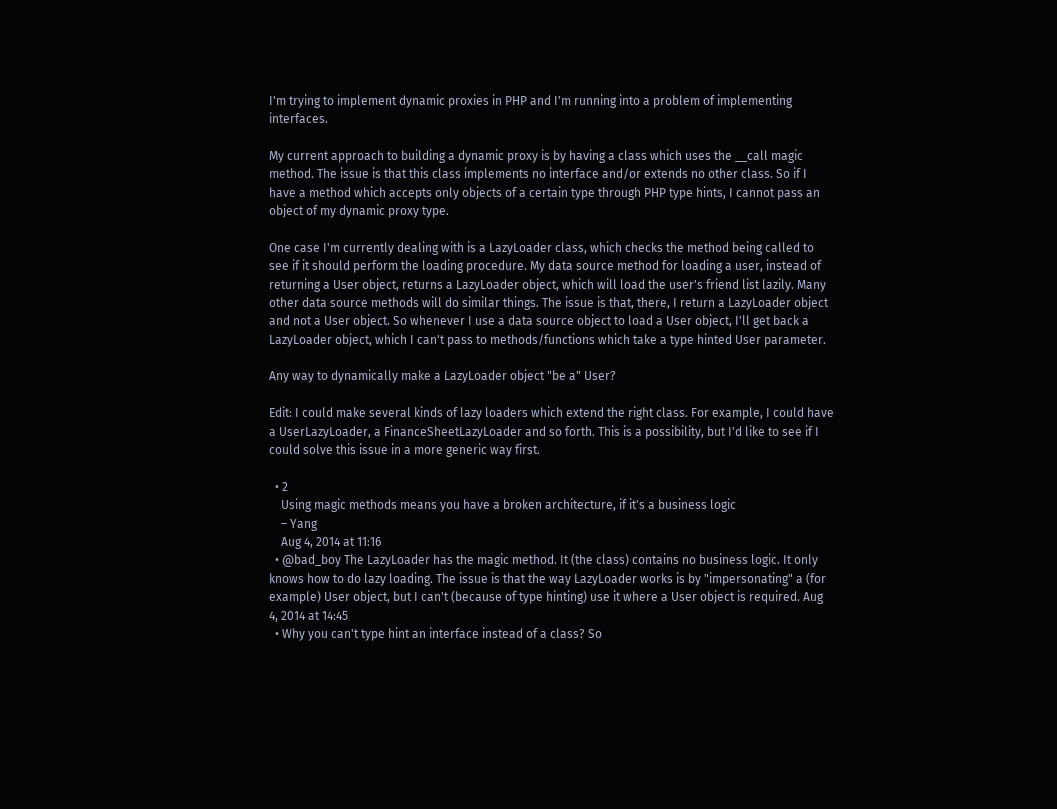I'm trying to implement dynamic proxies in PHP and I'm running into a problem of implementing interfaces.

My current approach to building a dynamic proxy is by having a class which uses the __call magic method. The issue is that this class implements no interface and/or extends no other class. So if I have a method which accepts only objects of a certain type through PHP type hints, I cannot pass an object of my dynamic proxy type.

One case I'm currently dealing with is a LazyLoader class, which checks the method being called to see if it should perform the loading procedure. My data source method for loading a user, instead of returning a User object, returns a LazyLoader object, which will load the user's friend list lazily. Many other data source methods will do similar things. The issue is that, there, I return a LazyLoader object and not a User object. So whenever I use a data source object to load a User object, I'll get back a LazyLoader object, which I can't pass to methods/functions which take a type hinted User parameter.

Any way to dynamically make a LazyLoader object "be a" User?

Edit: I could make several kinds of lazy loaders which extend the right class. For example, I could have a UserLazyLoader, a FinanceSheetLazyLoader and so forth. This is a possibility, but I'd like to see if I could solve this issue in a more generic way first.

  • 2
    Using magic methods means you have a broken architecture, if it's a business logic
    – Yang
    Aug 4, 2014 at 11:16
  • @bad_boy The LazyLoader has the magic method. It (the class) contains no business logic. It only knows how to do lazy loading. The issue is that the way LazyLoader works is by "impersonating" a (for example) User object, but I can't (because of type hinting) use it where a User object is required. Aug 4, 2014 at 14:45
  • Why you can't type hint an interface instead of a class? So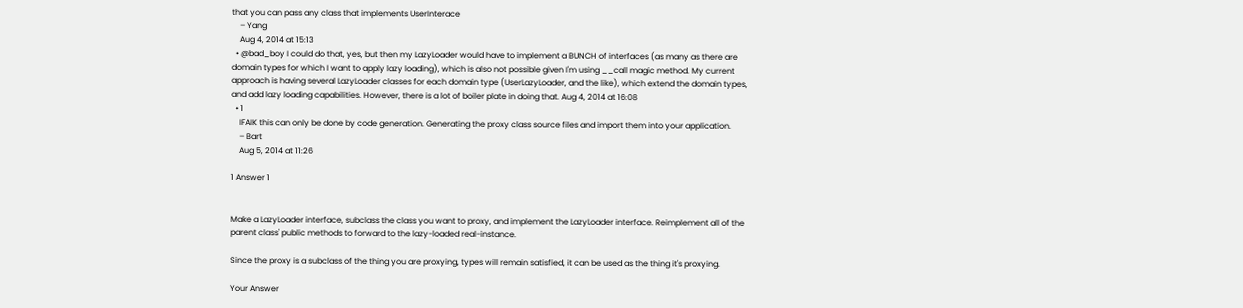that you can pass any class that implements UserInterace
    – Yang
    Aug 4, 2014 at 15:13
  • @bad_boy I could do that, yes, but then my LazyLoader would have to implement a BUNCH of interfaces (as many as there are domain types for which I want to apply lazy loading), which is also not possible given I'm using __call magic method. My current approach is having several LazyLoader classes for each domain type (UserLazyLoader, and the like), which extend the domain types, and add lazy loading capabilities. However, there is a lot of boiler plate in doing that. Aug 4, 2014 at 16:08
  • 1
    IFAIK this can only be done by code generation. Generating the proxy class source files and import them into your application.
    – Bart
    Aug 5, 2014 at 11:26

1 Answer 1


Make a LazyLoader interface, subclass the class you want to proxy, and implement the LazyLoader interface. Reimplement all of the parent class' public methods to forward to the lazy-loaded real-instance.

Since the proxy is a subclass of the thing you are proxying, types will remain satisfied, it can be used as the thing it's proxying.

Your Answer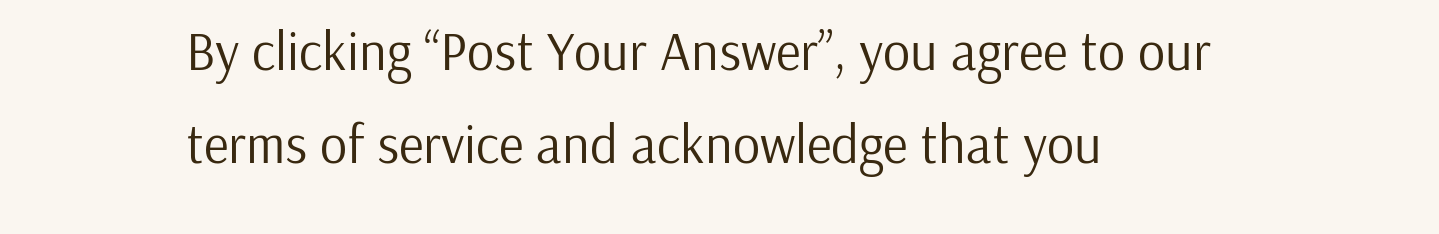By clicking “Post Your Answer”, you agree to our terms of service and acknowledge that you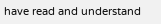have read and understand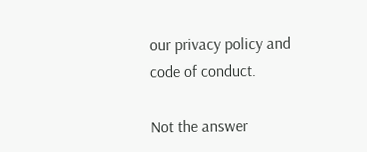our privacy policy and code of conduct.

Not the answer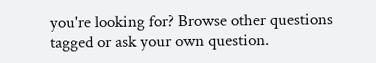you're looking for? Browse other questions tagged or ask your own question.